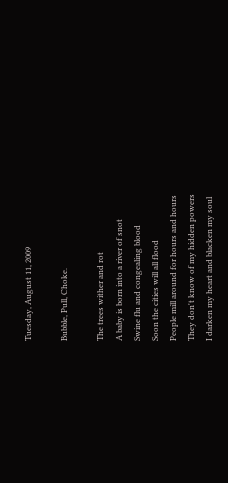Tuesday, August 11, 2009

Bubble, Pull, Choke.

The trees wither and rot
A baby is born into a river of snot
Swine flu and congealing blood
Soon the cities will all flood
People mill around for hours and hours
They don't know of my hidden powers
I darken my heart and blacken my soul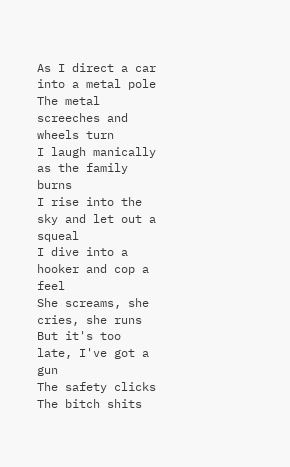As I direct a car into a metal pole
The metal screeches and wheels turn
I laugh manically as the family burns
I rise into the sky and let out a squeal
I dive into a hooker and cop a feel
She screams, she cries, she runs
But it's too late, I've got a gun
The safety clicks
The bitch shits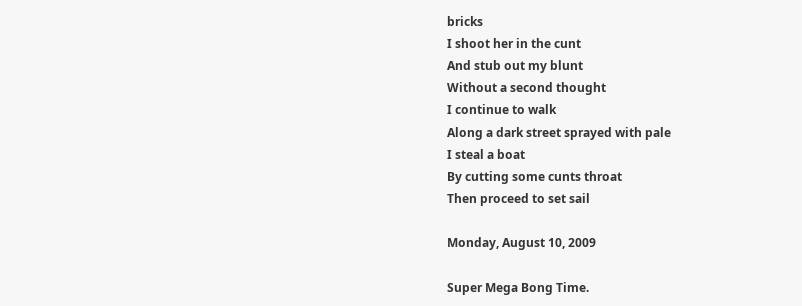bricks
I shoot her in the cunt
And stub out my blunt
Without a second thought
I continue to walk
Along a dark street sprayed with pale
I steal a boat
By cutting some cunts throat
Then proceed to set sail

Monday, August 10, 2009

Super Mega Bong Time.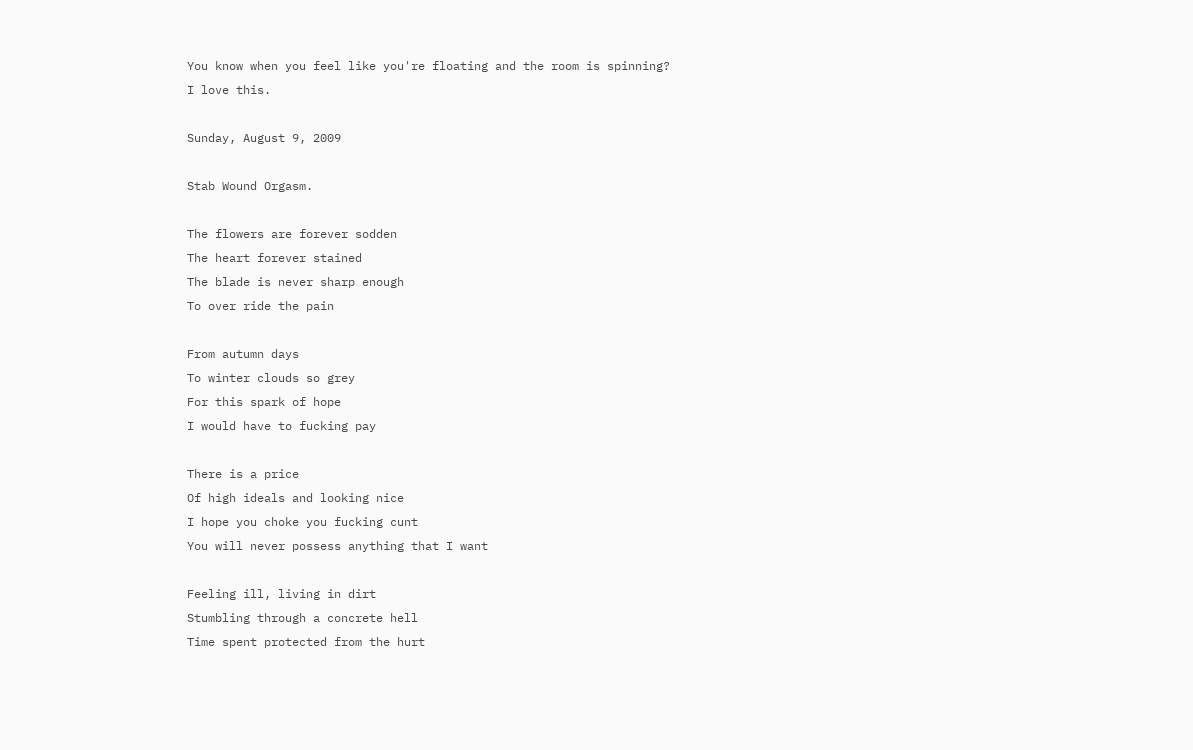You know when you feel like you're floating and the room is spinning?
I love this.

Sunday, August 9, 2009

Stab Wound Orgasm.

The flowers are forever sodden
The heart forever stained
The blade is never sharp enough
To over ride the pain

From autumn days
To winter clouds so grey
For this spark of hope
I would have to fucking pay

There is a price
Of high ideals and looking nice
I hope you choke you fucking cunt
You will never possess anything that I want

Feeling ill, living in dirt
Stumbling through a concrete hell
Time spent protected from the hurt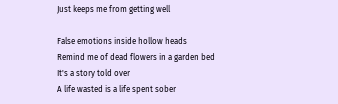Just keeps me from getting well

False emotions inside hollow heads
Remind me of dead flowers in a garden bed
It's a story told over
A life wasted is a life spent sober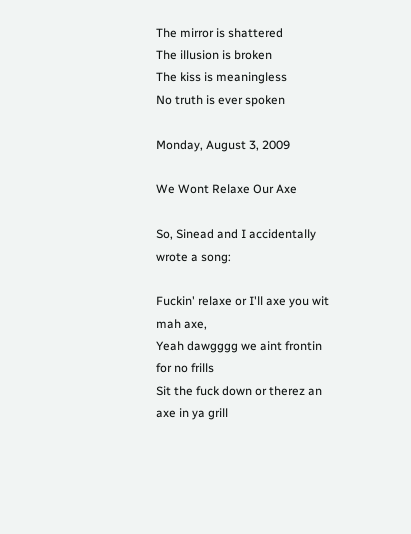The mirror is shattered
The illusion is broken
The kiss is meaningless
No truth is ever spoken

Monday, August 3, 2009

We Wont Relaxe Our Axe

So, Sinead and I accidentally wrote a song:

Fuckin' relaxe or I'll axe you wit mah axe,
Yeah dawgggg we aint frontin for no frills
Sit the fuck down or therez an axe in ya grill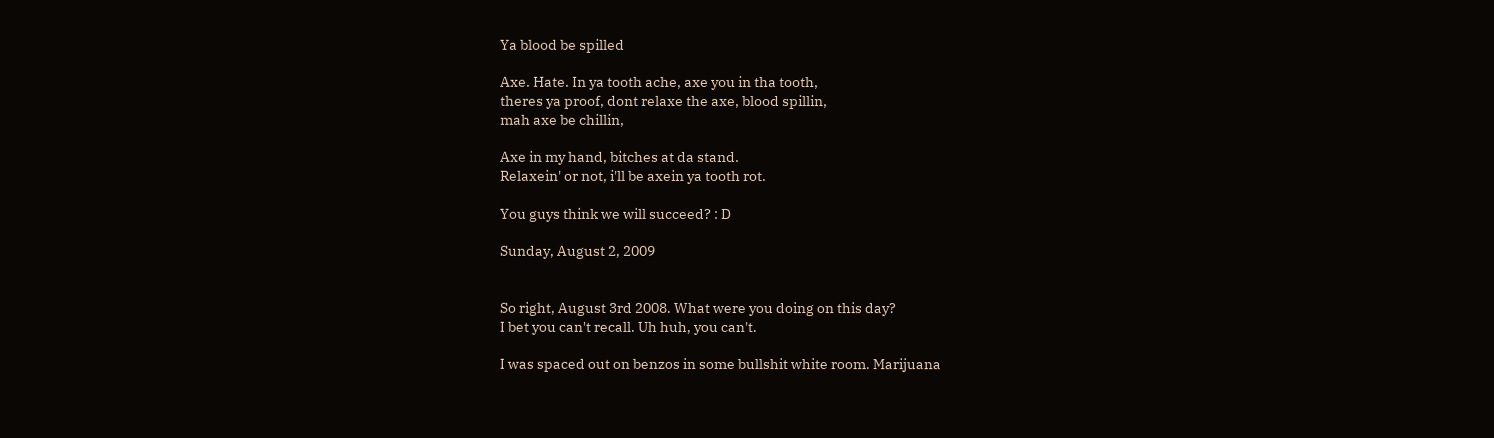Ya blood be spilled

Axe. Hate. In ya tooth ache, axe you in tha tooth,
theres ya proof, dont relaxe the axe, blood spillin,
mah axe be chillin,

Axe in my hand, bitches at da stand.
Relaxein' or not, i'll be axein ya tooth rot.

You guys think we will succeed? : D

Sunday, August 2, 2009


So right, August 3rd 2008. What were you doing on this day?
I bet you can't recall. Uh huh, you can't.

I was spaced out on benzos in some bullshit white room. Marijuana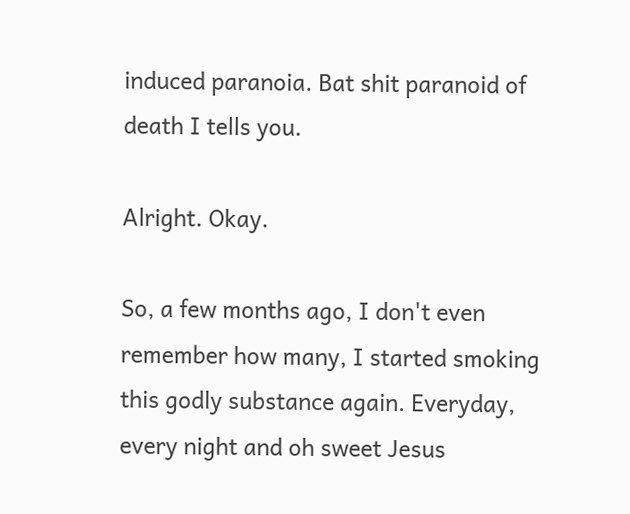induced paranoia. Bat shit paranoid of death I tells you.

Alright. Okay.

So, a few months ago, I don't even remember how many, I started smoking this godly substance again. Everyday, every night and oh sweet Jesus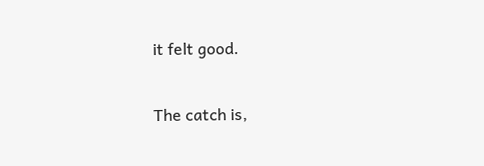it felt good.

The catch is,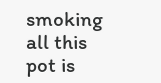smoking all this pot is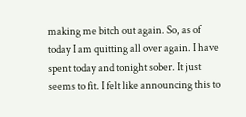making me bitch out again. So, as of today I am quitting all over again. I have spent today and tonight sober. It just seems to fit. I felt like announcing this to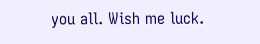you all. Wish me luck.